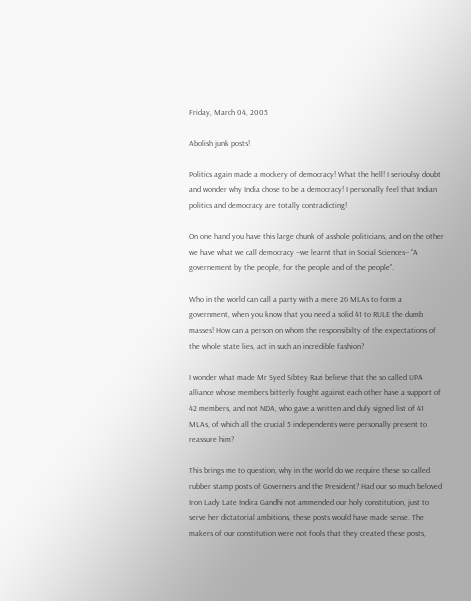Friday, March 04, 2005

Abolish junk posts!

Politics again made a mockery of democracy! What the hell! I serioulsy doubt and wonder why India chose to be a democracy! I personally feel that Indian politics and democracy are totally contradicting!

On one hand you have this large chunk of asshole politicians, and on the other we have what we call democracy --we learnt that in Social Sciences-- "A governement by the people, for the people and of the people".

Who in the world can call a party with a mere 26 MLAs to form a government, when you know that you need a solid 41 to RULE the dumb masses! How can a person on whom the responsibilty of the expectations of the whole state lies, act in such an incredible fashion?

I wonder what made Mr Syed Sibtey Razi believe that the so called UPA alliance whose members bitterly fought against each other have a support of 42 members, and not NDA, who gave a written and duly signed list of 41 MLAs, of which all the crucial 5 independents were personally present to reassure him?

This brings me to question, why in the world do we require these so called rubber stamp posts of Governers and the President? Had our so much beloved Iron Lady Late Indira Gandhi not ammended our holy constitution, just to serve her dictatorial ambitions, these posts would have made sense. The makers of our constitution were not fools that they created these posts,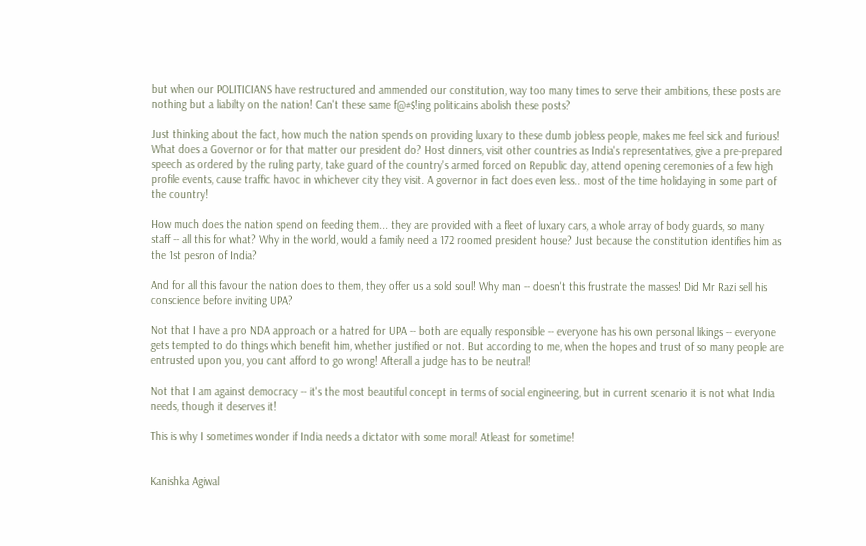but when our POLITICIANS have restructured and ammended our constitution, way too many times to serve their ambitions, these posts are nothing but a liabilty on the nation! Can't these same f@#$!ing politicains abolish these posts?

Just thinking about the fact, how much the nation spends on providing luxary to these dumb jobless people, makes me feel sick and furious! What does a Governor or for that matter our president do? Host dinners, visit other countries as India's representatives, give a pre-prepared speech as ordered by the ruling party, take guard of the country's armed forced on Republic day, attend opening ceremonies of a few high profile events, cause traffic havoc in whichever city they visit. A governor in fact does even less.. most of the time holidaying in some part of the country!

How much does the nation spend on feeding them... they are provided with a fleet of luxary cars, a whole array of body guards, so many staff -- all this for what? Why in the world, would a family need a 172 roomed president house? Just because the constitution identifies him as the 1st pesron of India?

And for all this favour the nation does to them, they offer us a sold soul! Why man -- doesn't this frustrate the masses! Did Mr Razi sell his conscience before inviting UPA?

Not that I have a pro NDA approach or a hatred for UPA -- both are equally responsible -- everyone has his own personal likings -- everyone gets tempted to do things which benefit him, whether justified or not. But according to me, when the hopes and trust of so many people are entrusted upon you, you cant afford to go wrong! Afterall a judge has to be neutral!

Not that I am against democracy -- it's the most beautiful concept in terms of social engineering, but in current scenario it is not what India needs, though it deserves it!

This is why I sometimes wonder if India needs a dictator with some moral! Atleast for sometime!


Kanishka Agiwal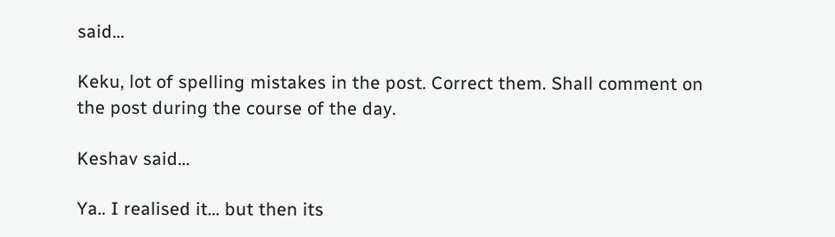said...

Keku, lot of spelling mistakes in the post. Correct them. Shall comment on the post during the course of the day.

Keshav said...

Ya.. I realised it... but then its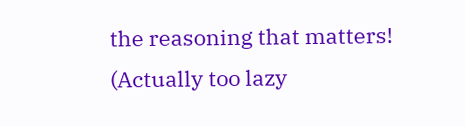the reasoning that matters! (Actually too lazy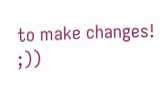to make changes! ;))